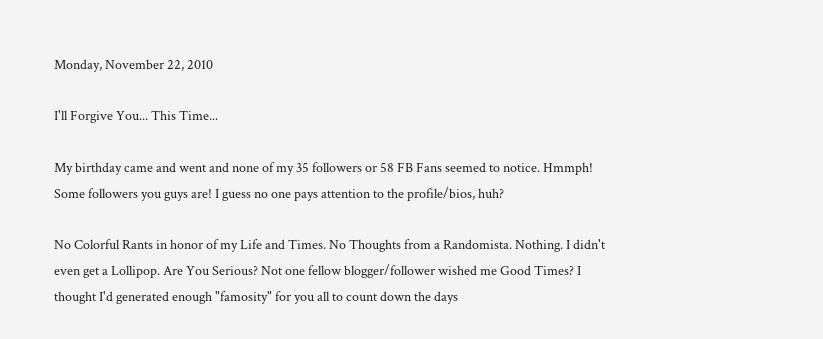Monday, November 22, 2010

I'll Forgive You... This Time...

My birthday came and went and none of my 35 followers or 58 FB Fans seemed to notice. Hmmph! Some followers you guys are! I guess no one pays attention to the profile/bios, huh?

No Colorful Rants in honor of my Life and Times. No Thoughts from a Randomista. Nothing. I didn't even get a Lollipop. Are You Serious? Not one fellow blogger/follower wished me Good Times? I thought I'd generated enough "famosity" for you all to count down the days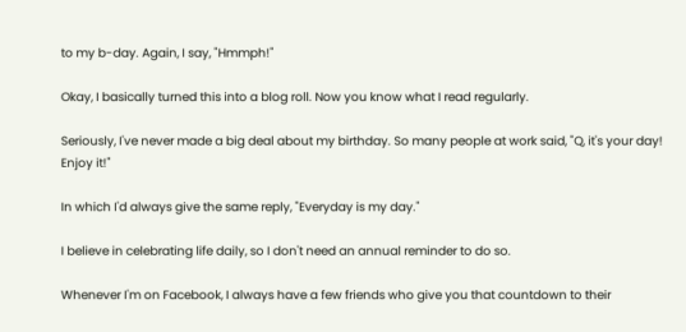to my b-day. Again, I say, "Hmmph!"

Okay, I basically turned this into a blog roll. Now you know what I read regularly.

Seriously, I've never made a big deal about my birthday. So many people at work said, "Q, it's your day! Enjoy it!"

In which I'd always give the same reply, "Everyday is my day."

I believe in celebrating life daily, so I don't need an annual reminder to do so.

Whenever I'm on Facebook, I always have a few friends who give you that countdown to their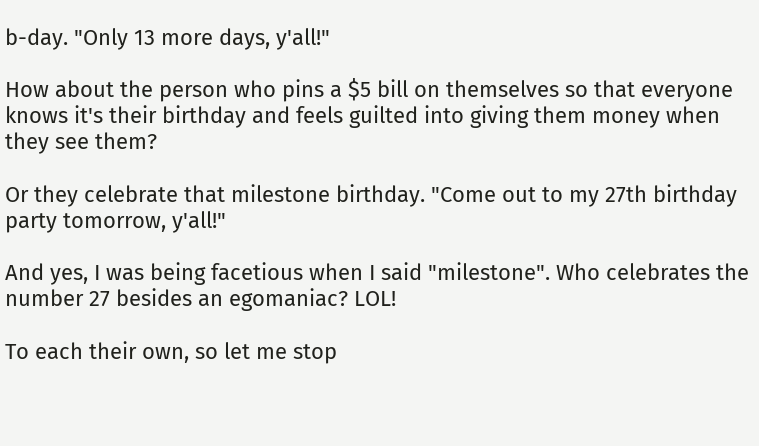b-day. "Only 13 more days, y'all!"

How about the person who pins a $5 bill on themselves so that everyone knows it's their birthday and feels guilted into giving them money when they see them?

Or they celebrate that milestone birthday. "Come out to my 27th birthday party tomorrow, y'all!"

And yes, I was being facetious when I said "milestone". Who celebrates the number 27 besides an egomaniac? LOL!

To each their own, so let me stop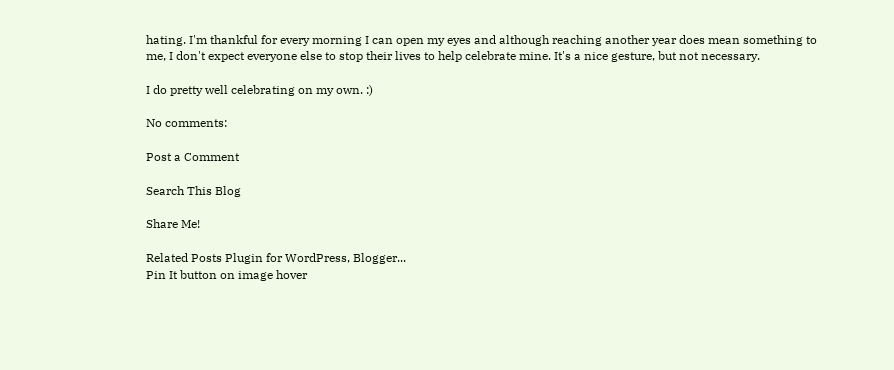hating. I'm thankful for every morning I can open my eyes and although reaching another year does mean something to me, I don't expect everyone else to stop their lives to help celebrate mine. It's a nice gesture, but not necessary.

I do pretty well celebrating on my own. :)

No comments:

Post a Comment

Search This Blog

Share Me!

Related Posts Plugin for WordPress, Blogger...
Pin It button on image hover